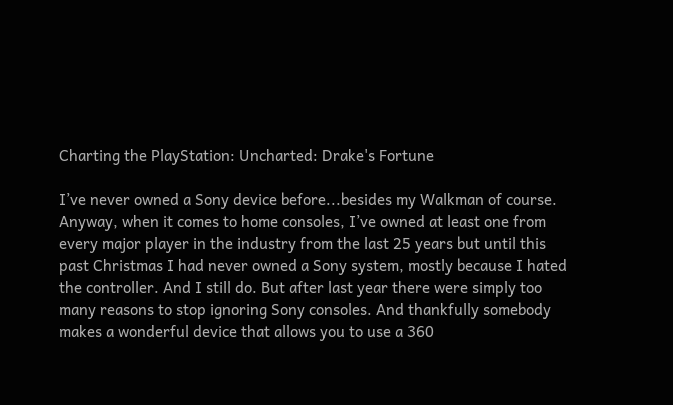Charting the PlayStation: Uncharted: Drake's Fortune

I’ve never owned a Sony device before...besides my Walkman of course. Anyway, when it comes to home consoles, I’ve owned at least one from every major player in the industry from the last 25 years but until this past Christmas I had never owned a Sony system, mostly because I hated the controller. And I still do. But after last year there were simply too many reasons to stop ignoring Sony consoles. And thankfully somebody makes a wonderful device that allows you to use a 360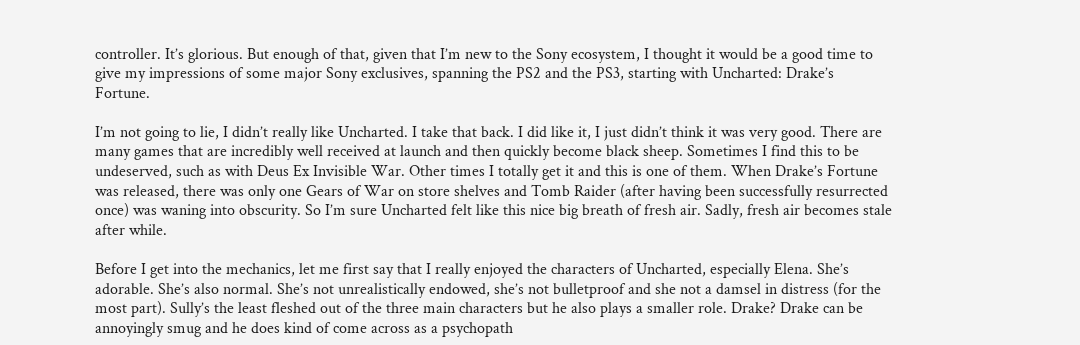controller. It’s glorious. But enough of that, given that I’m new to the Sony ecosystem, I thought it would be a good time to give my impressions of some major Sony exclusives, spanning the PS2 and the PS3, starting with Uncharted: Drake’s Fortune.

I’m not going to lie, I didn’t really like Uncharted. I take that back. I did like it, I just didn’t think it was very good. There are many games that are incredibly well received at launch and then quickly become black sheep. Sometimes I find this to be undeserved, such as with Deus Ex Invisible War. Other times I totally get it and this is one of them. When Drake’s Fortune was released, there was only one Gears of War on store shelves and Tomb Raider (after having been successfully resurrected once) was waning into obscurity. So I’m sure Uncharted felt like this nice big breath of fresh air. Sadly, fresh air becomes stale after while.

Before I get into the mechanics, let me first say that I really enjoyed the characters of Uncharted, especially Elena. She’s adorable. She’s also normal. She’s not unrealistically endowed, she’s not bulletproof and she not a damsel in distress (for the most part). Sully’s the least fleshed out of the three main characters but he also plays a smaller role. Drake? Drake can be annoyingly smug and he does kind of come across as a psychopath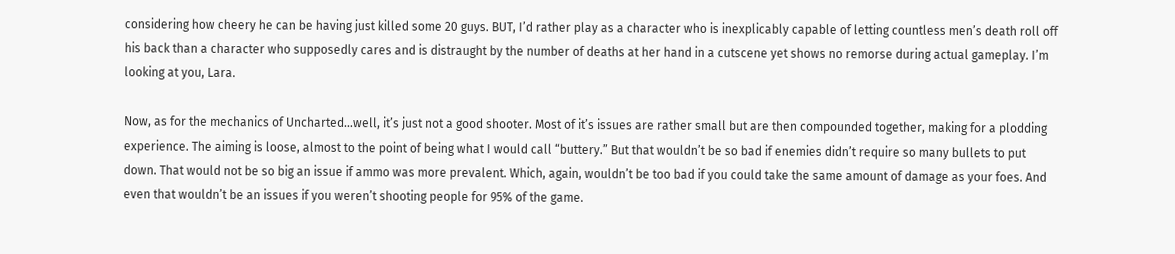considering how cheery he can be having just killed some 20 guys. BUT, I’d rather play as a character who is inexplicably capable of letting countless men’s death roll off his back than a character who supposedly cares and is distraught by the number of deaths at her hand in a cutscene yet shows no remorse during actual gameplay. I’m looking at you, Lara.

Now, as for the mechanics of Uncharted…well, it’s just not a good shooter. Most of it’s issues are rather small but are then compounded together, making for a plodding experience. The aiming is loose, almost to the point of being what I would call “buttery.” But that wouldn’t be so bad if enemies didn’t require so many bullets to put down. That would not be so big an issue if ammo was more prevalent. Which, again, wouldn’t be too bad if you could take the same amount of damage as your foes. And even that wouldn’t be an issues if you weren’t shooting people for 95% of the game.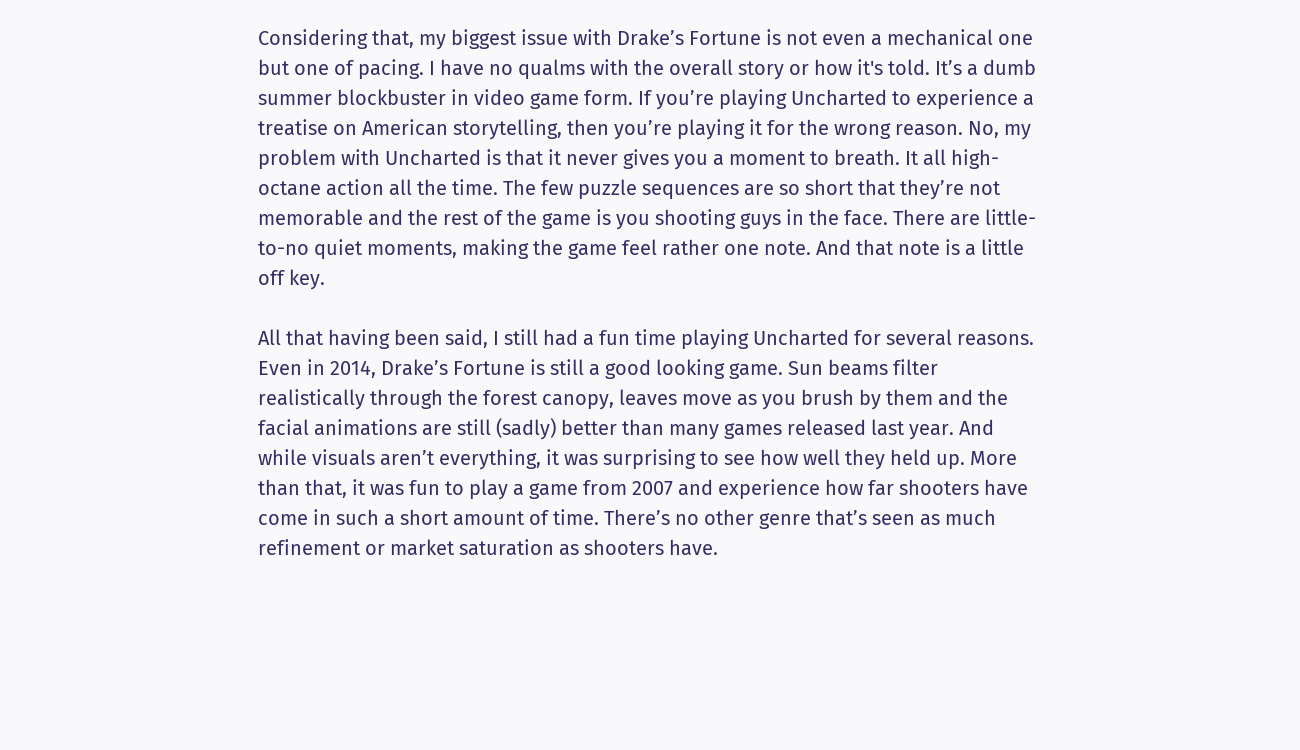Considering that, my biggest issue with Drake’s Fortune is not even a mechanical one but one of pacing. I have no qualms with the overall story or how it's told. It’s a dumb summer blockbuster in video game form. If you’re playing Uncharted to experience a treatise on American storytelling, then you’re playing it for the wrong reason. No, my problem with Uncharted is that it never gives you a moment to breath. It all high-octane action all the time. The few puzzle sequences are so short that they’re not memorable and the rest of the game is you shooting guys in the face. There are little-to-no quiet moments, making the game feel rather one note. And that note is a little off key.

All that having been said, I still had a fun time playing Uncharted for several reasons. Even in 2014, Drake’s Fortune is still a good looking game. Sun beams filter realistically through the forest canopy, leaves move as you brush by them and the facial animations are still (sadly) better than many games released last year. And while visuals aren’t everything, it was surprising to see how well they held up. More than that, it was fun to play a game from 2007 and experience how far shooters have come in such a short amount of time. There’s no other genre that’s seen as much refinement or market saturation as shooters have.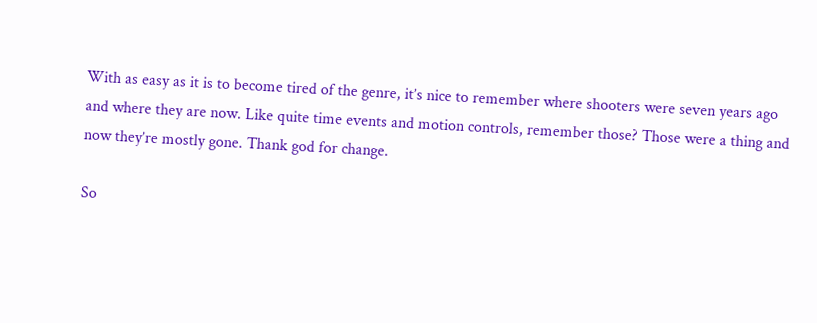With as easy as it is to become tired of the genre, it’s nice to remember where shooters were seven years ago and where they are now. Like quite time events and motion controls, remember those? Those were a thing and now they’re mostly gone. Thank god for change.

So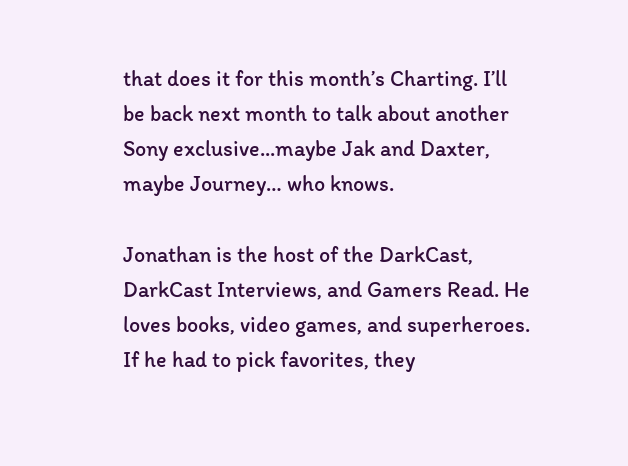that does it for this month’s Charting. I’ll be back next month to talk about another Sony exclusive...maybe Jak and Daxter, maybe Journey… who knows.

Jonathan is the host of the DarkCast, DarkCast Interviews, and Gamers Read. He loves books, video games, and superheroes. If he had to pick favorites, they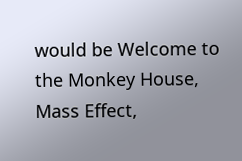would be Welcome to the Monkey House, Mass Effect,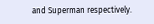and Superman respectively.